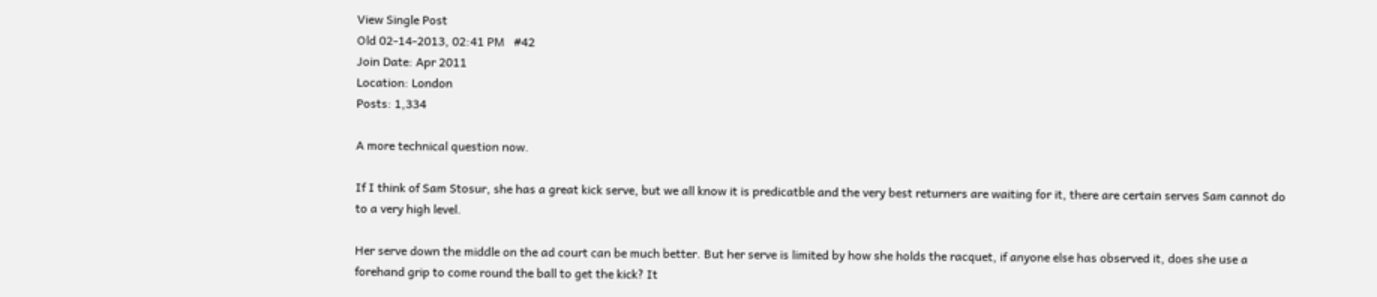View Single Post
Old 02-14-2013, 02:41 PM   #42
Join Date: Apr 2011
Location: London
Posts: 1,334

A more technical question now.

If I think of Sam Stosur, she has a great kick serve, but we all know it is predicatble and the very best returners are waiting for it, there are certain serves Sam cannot do to a very high level.

Her serve down the middle on the ad court can be much better. But her serve is limited by how she holds the racquet, if anyone else has observed it, does she use a forehand grip to come round the ball to get the kick? It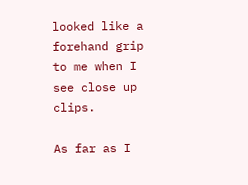looked like a forehand grip to me when I see close up clips.

As far as I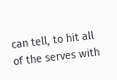can tell, to hit all of the serves with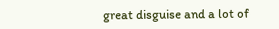great disguise and a lot of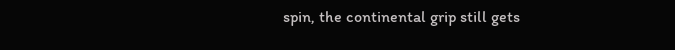spin, the continental grip still gets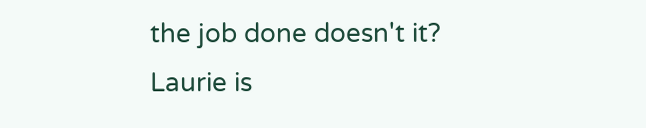the job done doesn't it?
Laurie is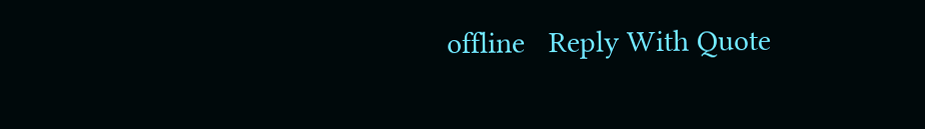offline   Reply With Quote